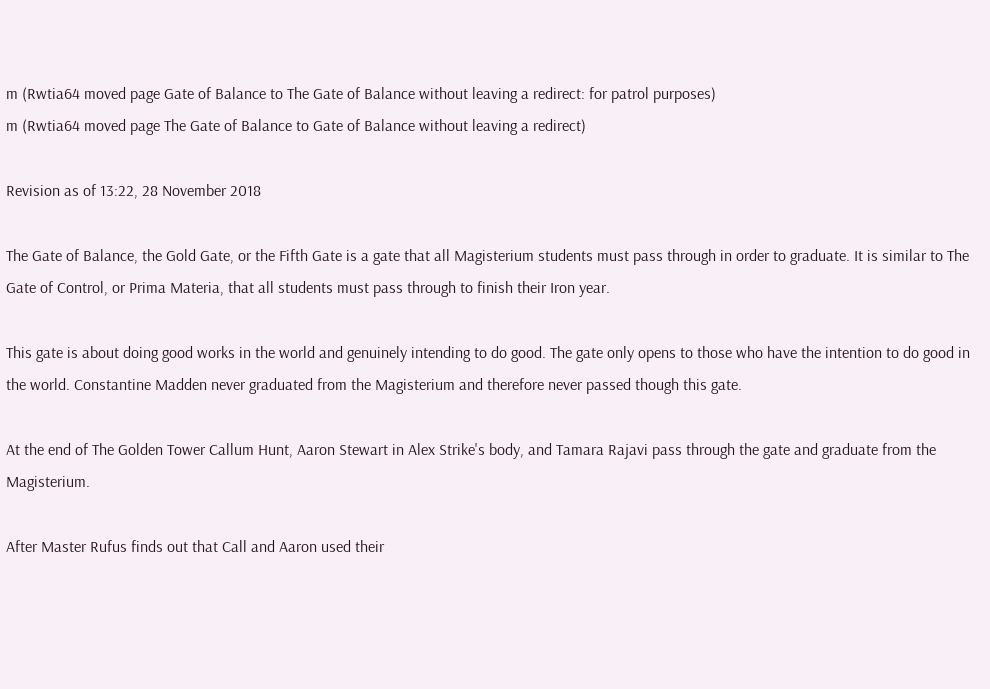m (Rwtia64 moved page Gate of Balance to The Gate of Balance without leaving a redirect: for patrol purposes)
m (Rwtia64 moved page The Gate of Balance to Gate of Balance without leaving a redirect)

Revision as of 13:22, 28 November 2018

The Gate of Balance, the Gold Gate, or the Fifth Gate is a gate that all Magisterium students must pass through in order to graduate. It is similar to The Gate of Control, or Prima Materia, that all students must pass through to finish their Iron year.

This gate is about doing good works in the world and genuinely intending to do good. The gate only opens to those who have the intention to do good in the world. Constantine Madden never graduated from the Magisterium and therefore never passed though this gate.

At the end of The Golden Tower Callum Hunt, Aaron Stewart in Alex Strike's body, and Tamara Rajavi pass through the gate and graduate from the Magisterium.

After Master Rufus finds out that Call and Aaron used their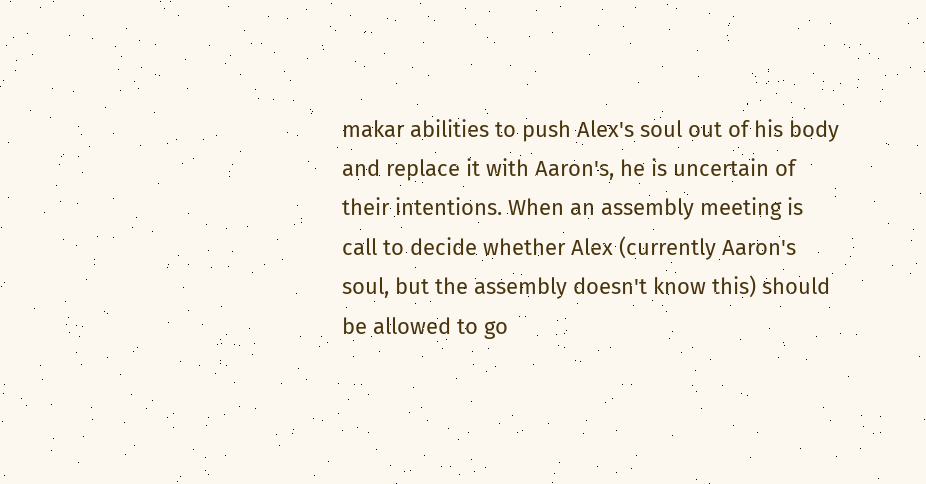makar abilities to push Alex's soul out of his body and replace it with Aaron's, he is uncertain of their intentions. When an assembly meeting is call to decide whether Alex (currently Aaron's soul, but the assembly doesn't know this) should be allowed to go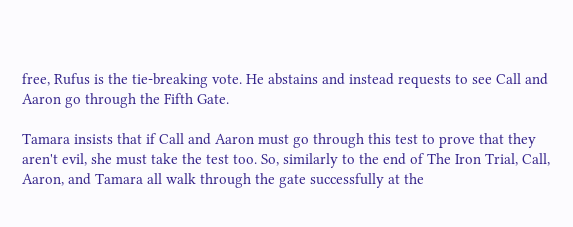free, Rufus is the tie-breaking vote. He abstains and instead requests to see Call and Aaron go through the Fifth Gate.

Tamara insists that if Call and Aaron must go through this test to prove that they aren't evil, she must take the test too. So, similarly to the end of The Iron Trial, Call, Aaron, and Tamara all walk through the gate successfully at the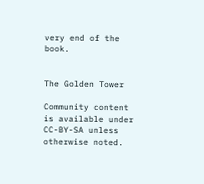very end of the book.


The Golden Tower

Community content is available under CC-BY-SA unless otherwise noted.